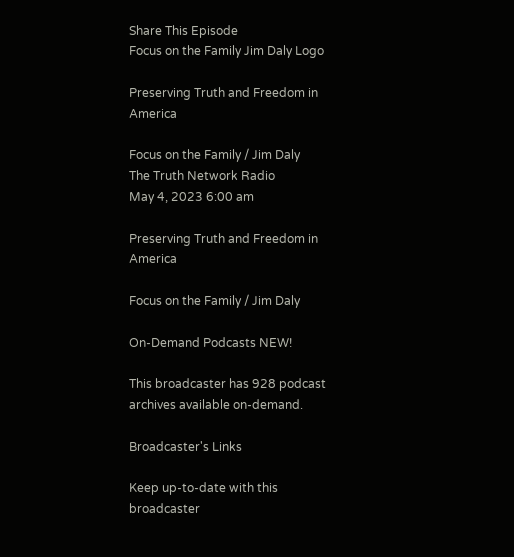Share This Episode
Focus on the Family Jim Daly Logo

Preserving Truth and Freedom in America

Focus on the Family / Jim Daly
The Truth Network Radio
May 4, 2023 6:00 am

Preserving Truth and Freedom in America

Focus on the Family / Jim Daly

On-Demand Podcasts NEW!

This broadcaster has 928 podcast archives available on-demand.

Broadcaster's Links

Keep up-to-date with this broadcaster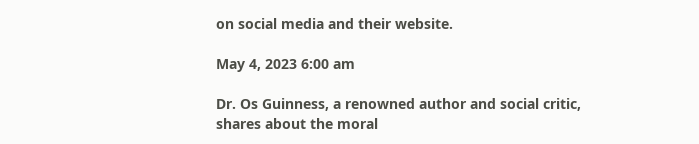on social media and their website.

May 4, 2023 6:00 am

Dr. Os Guinness, a renowned author and social critic, shares about the moral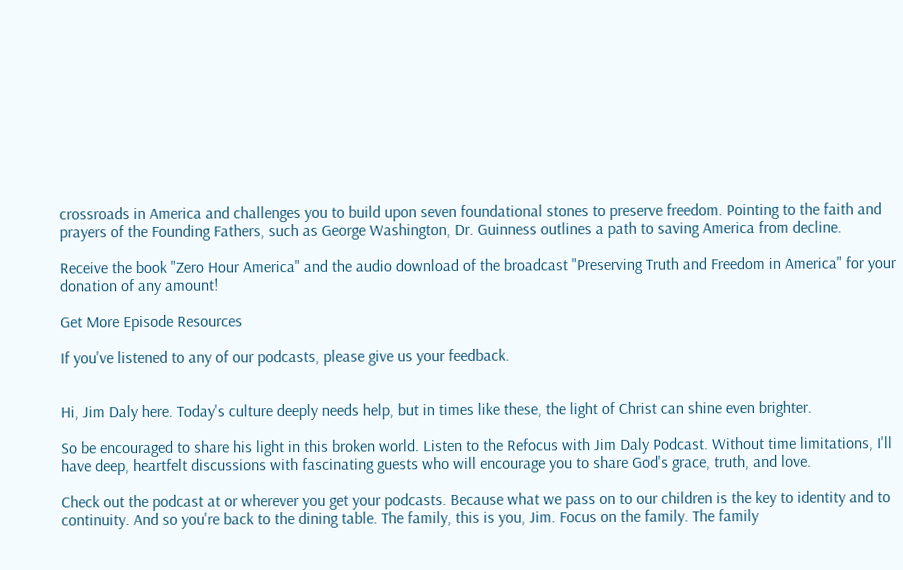crossroads in America and challenges you to build upon seven foundational stones to preserve freedom. Pointing to the faith and prayers of the Founding Fathers, such as George Washington, Dr. Guinness outlines a path to saving America from decline.

Receive the book "Zero Hour America" and the audio download of the broadcast "Preserving Truth and Freedom in America" for your donation of any amount!

Get More Episode Resources

If you've listened to any of our podcasts, please give us your feedback.


Hi, Jim Daly here. Today's culture deeply needs help, but in times like these, the light of Christ can shine even brighter.

So be encouraged to share his light in this broken world. Listen to the Refocus with Jim Daly Podcast. Without time limitations, I'll have deep, heartfelt discussions with fascinating guests who will encourage you to share God's grace, truth, and love.

Check out the podcast at or wherever you get your podcasts. Because what we pass on to our children is the key to identity and to continuity. And so you're back to the dining table. The family, this is you, Jim. Focus on the family. The family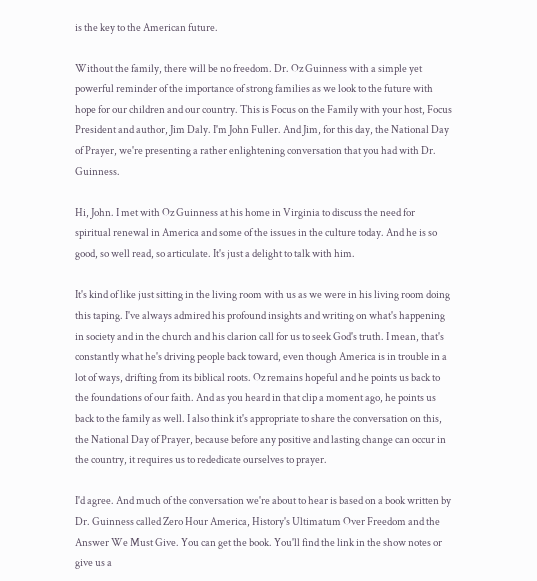is the key to the American future.

Without the family, there will be no freedom. Dr. Oz Guinness with a simple yet powerful reminder of the importance of strong families as we look to the future with hope for our children and our country. This is Focus on the Family with your host, Focus President and author, Jim Daly. I'm John Fuller. And Jim, for this day, the National Day of Prayer, we're presenting a rather enlightening conversation that you had with Dr. Guinness.

Hi, John. I met with Oz Guinness at his home in Virginia to discuss the need for spiritual renewal in America and some of the issues in the culture today. And he is so good, so well read, so articulate. It's just a delight to talk with him.

It's kind of like just sitting in the living room with us as we were in his living room doing this taping. I've always admired his profound insights and writing on what's happening in society and in the church and his clarion call for us to seek God's truth. I mean, that's constantly what he's driving people back toward, even though America is in trouble in a lot of ways, drifting from its biblical roots. Oz remains hopeful and he points us back to the foundations of our faith. And as you heard in that clip a moment ago, he points us back to the family as well. I also think it's appropriate to share the conversation on this, the National Day of Prayer, because before any positive and lasting change can occur in the country, it requires us to rededicate ourselves to prayer.

I'd agree. And much of the conversation we're about to hear is based on a book written by Dr. Guinness called Zero Hour America, History's Ultimatum Over Freedom and the Answer We Must Give. You can get the book. You'll find the link in the show notes or give us a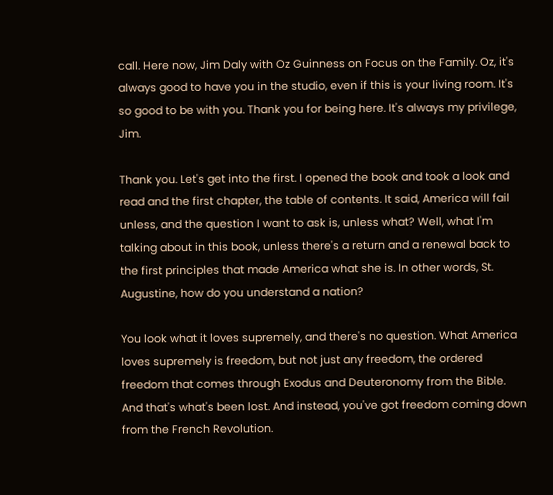call. Here now, Jim Daly with Oz Guinness on Focus on the Family. Oz, it's always good to have you in the studio, even if this is your living room. It's so good to be with you. Thank you for being here. It's always my privilege, Jim.

Thank you. Let's get into the first. I opened the book and took a look and read and the first chapter, the table of contents. It said, America will fail unless, and the question I want to ask is, unless what? Well, what I'm talking about in this book, unless there's a return and a renewal back to the first principles that made America what she is. In other words, St. Augustine, how do you understand a nation?

You look what it loves supremely, and there's no question. What America loves supremely is freedom, but not just any freedom, the ordered freedom that comes through Exodus and Deuteronomy from the Bible. And that's what's been lost. And instead, you've got freedom coming down from the French Revolution.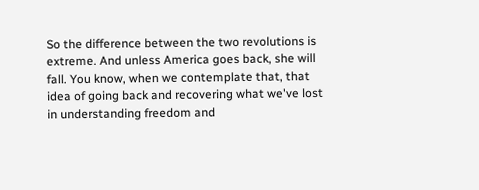So the difference between the two revolutions is extreme. And unless America goes back, she will fall. You know, when we contemplate that, that idea of going back and recovering what we've lost in understanding freedom and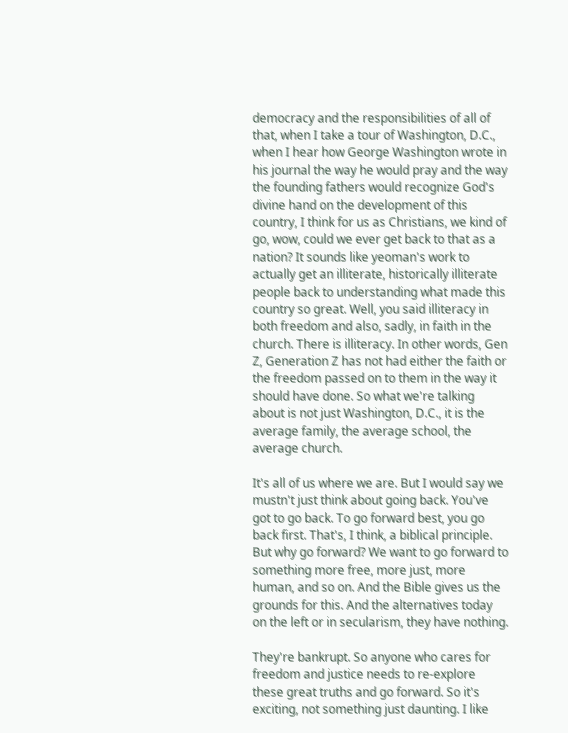democracy and the responsibilities of all of that, when I take a tour of Washington, D.C., when I hear how George Washington wrote in his journal the way he would pray and the way the founding fathers would recognize God's divine hand on the development of this country, I think for us as Christians, we kind of go, wow, could we ever get back to that as a nation? It sounds like yeoman's work to actually get an illiterate, historically illiterate people back to understanding what made this country so great. Well, you said illiteracy in both freedom and also, sadly, in faith in the church. There is illiteracy. In other words, Gen Z, Generation Z has not had either the faith or the freedom passed on to them in the way it should have done. So what we're talking about is not just Washington, D.C., it is the average family, the average school, the average church.

It's all of us where we are. But I would say we mustn't just think about going back. You've got to go back. To go forward best, you go back first. That's, I think, a biblical principle. But why go forward? We want to go forward to something more free, more just, more human, and so on. And the Bible gives us the grounds for this. And the alternatives today on the left or in secularism, they have nothing.

They're bankrupt. So anyone who cares for freedom and justice needs to re-explore these great truths and go forward. So it's exciting, not something just daunting. I like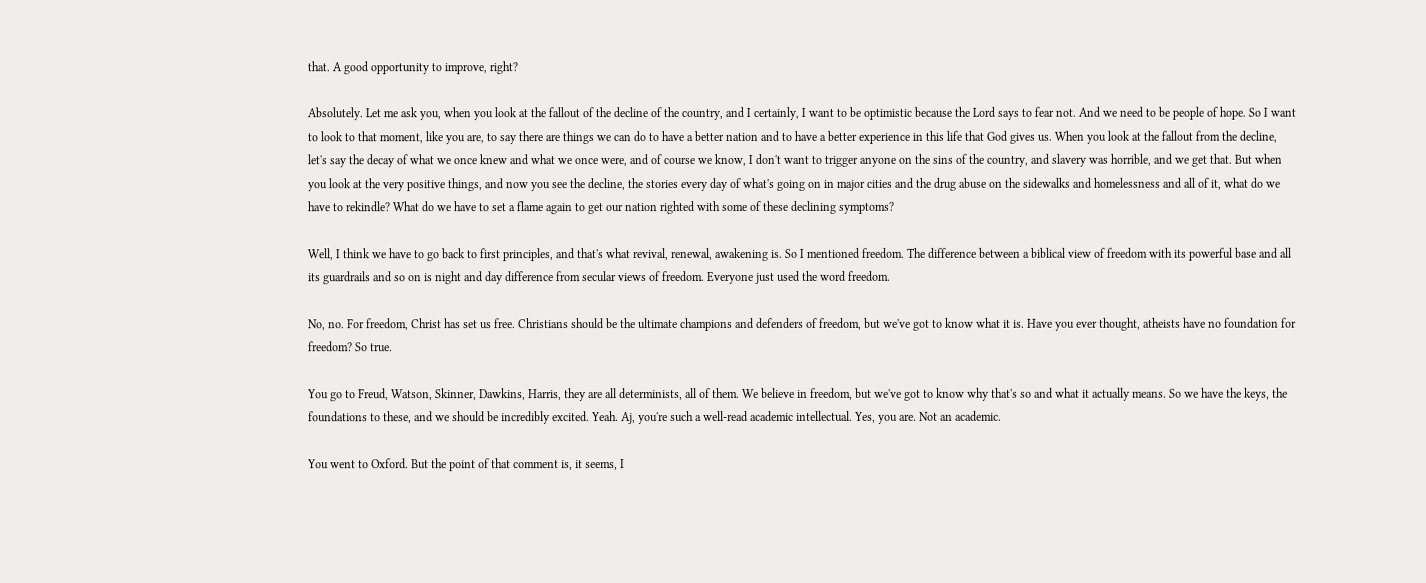that. A good opportunity to improve, right?

Absolutely. Let me ask you, when you look at the fallout of the decline of the country, and I certainly, I want to be optimistic because the Lord says to fear not. And we need to be people of hope. So I want to look to that moment, like you are, to say there are things we can do to have a better nation and to have a better experience in this life that God gives us. When you look at the fallout from the decline, let's say the decay of what we once knew and what we once were, and of course we know, I don't want to trigger anyone on the sins of the country, and slavery was horrible, and we get that. But when you look at the very positive things, and now you see the decline, the stories every day of what's going on in major cities and the drug abuse on the sidewalks and homelessness and all of it, what do we have to rekindle? What do we have to set a flame again to get our nation righted with some of these declining symptoms?

Well, I think we have to go back to first principles, and that's what revival, renewal, awakening is. So I mentioned freedom. The difference between a biblical view of freedom with its powerful base and all its guardrails and so on is night and day difference from secular views of freedom. Everyone just used the word freedom.

No, no. For freedom, Christ has set us free. Christians should be the ultimate champions and defenders of freedom, but we've got to know what it is. Have you ever thought, atheists have no foundation for freedom? So true.

You go to Freud, Watson, Skinner, Dawkins, Harris, they are all determinists, all of them. We believe in freedom, but we've got to know why that's so and what it actually means. So we have the keys, the foundations to these, and we should be incredibly excited. Yeah. Aj, you're such a well-read academic intellectual. Yes, you are. Not an academic.

You went to Oxford. But the point of that comment is, it seems, I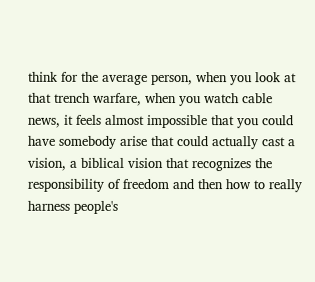think for the average person, when you look at that trench warfare, when you watch cable news, it feels almost impossible that you could have somebody arise that could actually cast a vision, a biblical vision that recognizes the responsibility of freedom and then how to really harness people's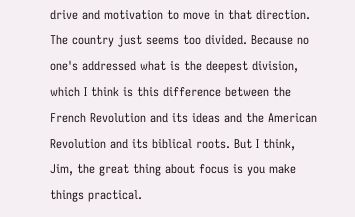drive and motivation to move in that direction. The country just seems too divided. Because no one's addressed what is the deepest division, which I think is this difference between the French Revolution and its ideas and the American Revolution and its biblical roots. But I think, Jim, the great thing about focus is you make things practical.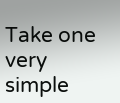Take one very simple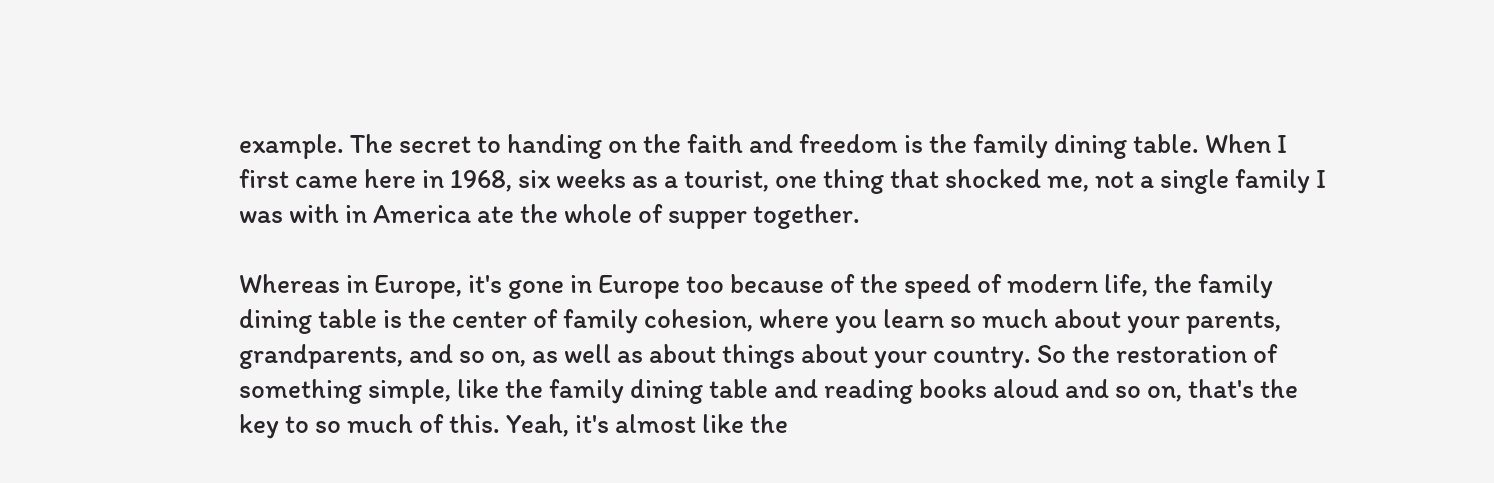example. The secret to handing on the faith and freedom is the family dining table. When I first came here in 1968, six weeks as a tourist, one thing that shocked me, not a single family I was with in America ate the whole of supper together.

Whereas in Europe, it's gone in Europe too because of the speed of modern life, the family dining table is the center of family cohesion, where you learn so much about your parents, grandparents, and so on, as well as about things about your country. So the restoration of something simple, like the family dining table and reading books aloud and so on, that's the key to so much of this. Yeah, it's almost like the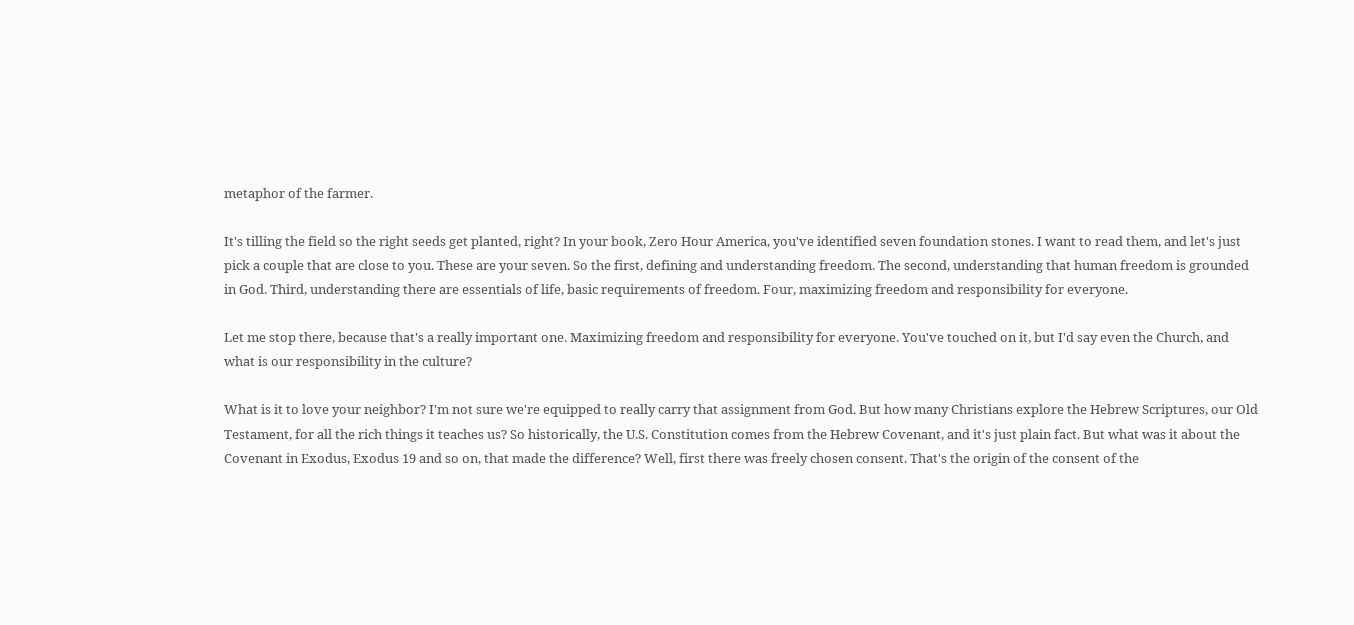metaphor of the farmer.

It's tilling the field so the right seeds get planted, right? In your book, Zero Hour America, you've identified seven foundation stones. I want to read them, and let's just pick a couple that are close to you. These are your seven. So the first, defining and understanding freedom. The second, understanding that human freedom is grounded in God. Third, understanding there are essentials of life, basic requirements of freedom. Four, maximizing freedom and responsibility for everyone.

Let me stop there, because that's a really important one. Maximizing freedom and responsibility for everyone. You've touched on it, but I'd say even the Church, and what is our responsibility in the culture?

What is it to love your neighbor? I'm not sure we're equipped to really carry that assignment from God. But how many Christians explore the Hebrew Scriptures, our Old Testament, for all the rich things it teaches us? So historically, the U.S. Constitution comes from the Hebrew Covenant, and it's just plain fact. But what was it about the Covenant in Exodus, Exodus 19 and so on, that made the difference? Well, first there was freely chosen consent. That's the origin of the consent of the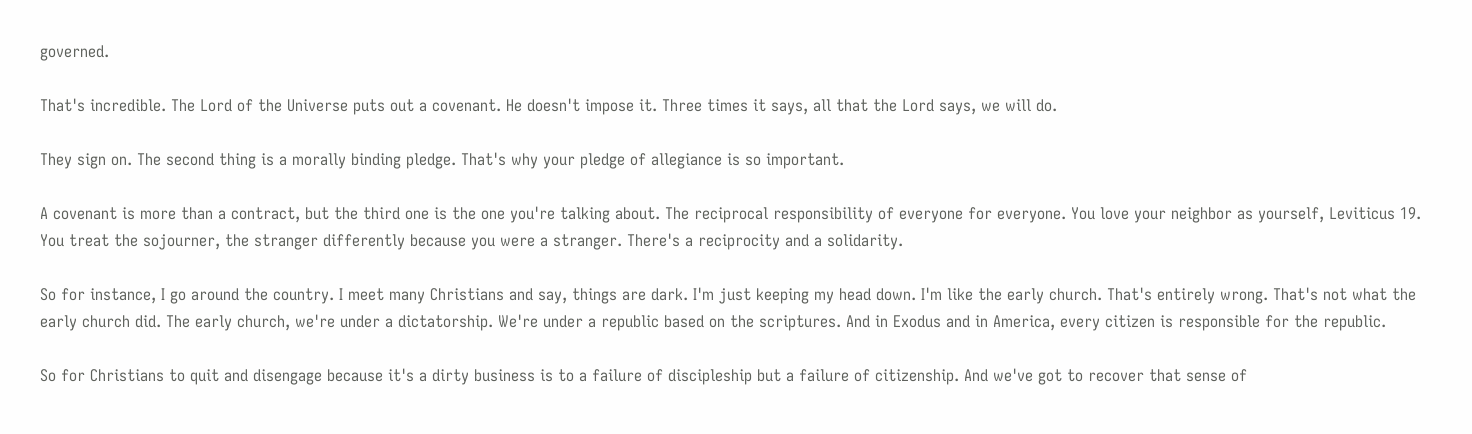governed.

That's incredible. The Lord of the Universe puts out a covenant. He doesn't impose it. Three times it says, all that the Lord says, we will do.

They sign on. The second thing is a morally binding pledge. That's why your pledge of allegiance is so important.

A covenant is more than a contract, but the third one is the one you're talking about. The reciprocal responsibility of everyone for everyone. You love your neighbor as yourself, Leviticus 19. You treat the sojourner, the stranger differently because you were a stranger. There's a reciprocity and a solidarity.

So for instance, I go around the country. I meet many Christians and say, things are dark. I'm just keeping my head down. I'm like the early church. That's entirely wrong. That's not what the early church did. The early church, we're under a dictatorship. We're under a republic based on the scriptures. And in Exodus and in America, every citizen is responsible for the republic.

So for Christians to quit and disengage because it's a dirty business is to a failure of discipleship but a failure of citizenship. And we've got to recover that sense of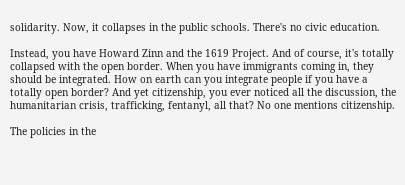solidarity. Now, it collapses in the public schools. There's no civic education.

Instead, you have Howard Zinn and the 1619 Project. And of course, it's totally collapsed with the open border. When you have immigrants coming in, they should be integrated. How on earth can you integrate people if you have a totally open border? And yet citizenship, you ever noticed all the discussion, the humanitarian crisis, trafficking, fentanyl, all that? No one mentions citizenship.

The policies in the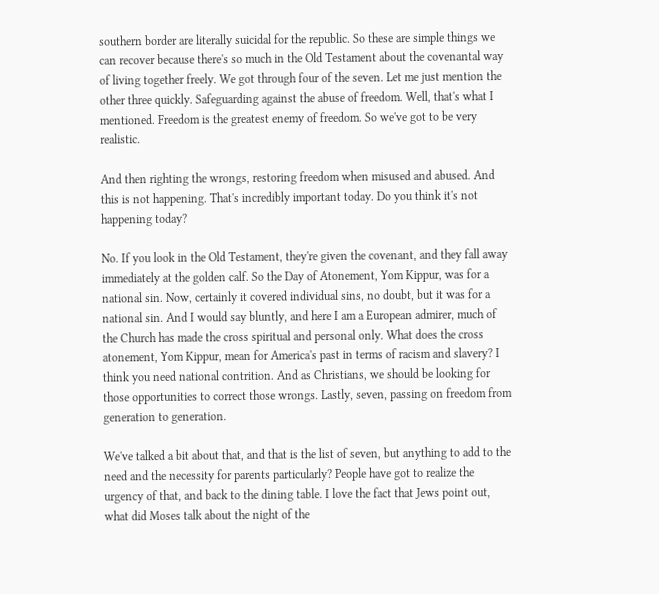southern border are literally suicidal for the republic. So these are simple things we can recover because there's so much in the Old Testament about the covenantal way of living together freely. We got through four of the seven. Let me just mention the other three quickly. Safeguarding against the abuse of freedom. Well, that's what I mentioned. Freedom is the greatest enemy of freedom. So we've got to be very realistic.

And then righting the wrongs, restoring freedom when misused and abused. And this is not happening. That's incredibly important today. Do you think it's not happening today?

No. If you look in the Old Testament, they're given the covenant, and they fall away immediately at the golden calf. So the Day of Atonement, Yom Kippur, was for a national sin. Now, certainly it covered individual sins, no doubt, but it was for a national sin. And I would say bluntly, and here I am a European admirer, much of the Church has made the cross spiritual and personal only. What does the cross atonement, Yom Kippur, mean for America's past in terms of racism and slavery? I think you need national contrition. And as Christians, we should be looking for those opportunities to correct those wrongs. Lastly, seven, passing on freedom from generation to generation.

We've talked a bit about that, and that is the list of seven, but anything to add to the need and the necessity for parents particularly? People have got to realize the urgency of that, and back to the dining table. I love the fact that Jews point out, what did Moses talk about the night of the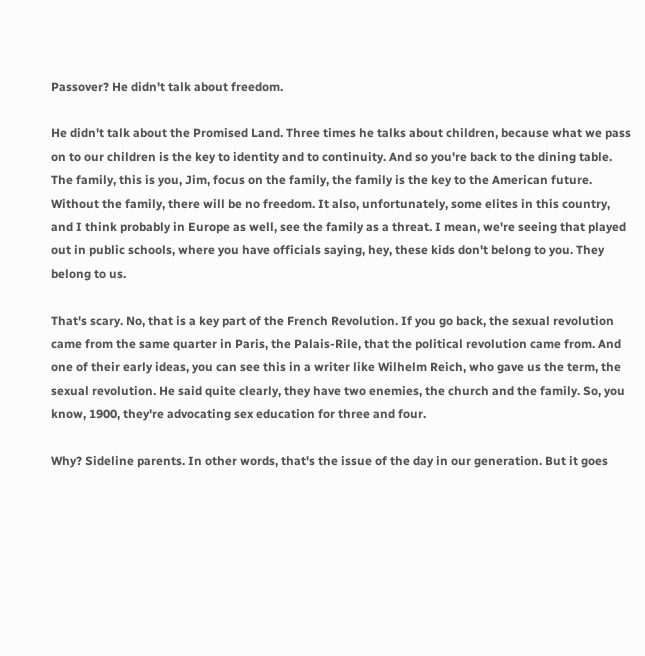Passover? He didn't talk about freedom.

He didn't talk about the Promised Land. Three times he talks about children, because what we pass on to our children is the key to identity and to continuity. And so you're back to the dining table. The family, this is you, Jim, focus on the family, the family is the key to the American future. Without the family, there will be no freedom. It also, unfortunately, some elites in this country, and I think probably in Europe as well, see the family as a threat. I mean, we're seeing that played out in public schools, where you have officials saying, hey, these kids don't belong to you. They belong to us.

That's scary. No, that is a key part of the French Revolution. If you go back, the sexual revolution came from the same quarter in Paris, the Palais-Rile, that the political revolution came from. And one of their early ideas, you can see this in a writer like Wilhelm Reich, who gave us the term, the sexual revolution. He said quite clearly, they have two enemies, the church and the family. So, you know, 1900, they're advocating sex education for three and four.

Why? Sideline parents. In other words, that's the issue of the day in our generation. But it goes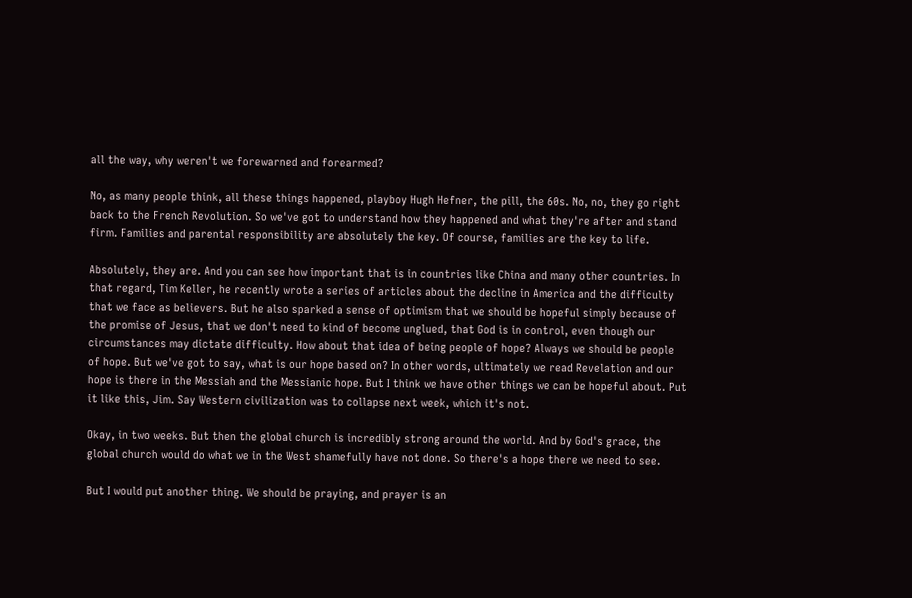all the way, why weren't we forewarned and forearmed?

No, as many people think, all these things happened, playboy Hugh Hefner, the pill, the 60s. No, no, they go right back to the French Revolution. So we've got to understand how they happened and what they're after and stand firm. Families and parental responsibility are absolutely the key. Of course, families are the key to life.

Absolutely, they are. And you can see how important that is in countries like China and many other countries. In that regard, Tim Keller, he recently wrote a series of articles about the decline in America and the difficulty that we face as believers. But he also sparked a sense of optimism that we should be hopeful simply because of the promise of Jesus, that we don't need to kind of become unglued, that God is in control, even though our circumstances may dictate difficulty. How about that idea of being people of hope? Always we should be people of hope. But we've got to say, what is our hope based on? In other words, ultimately we read Revelation and our hope is there in the Messiah and the Messianic hope. But I think we have other things we can be hopeful about. Put it like this, Jim. Say Western civilization was to collapse next week, which it's not.

Okay, in two weeks. But then the global church is incredibly strong around the world. And by God's grace, the global church would do what we in the West shamefully have not done. So there's a hope there we need to see.

But I would put another thing. We should be praying, and prayer is an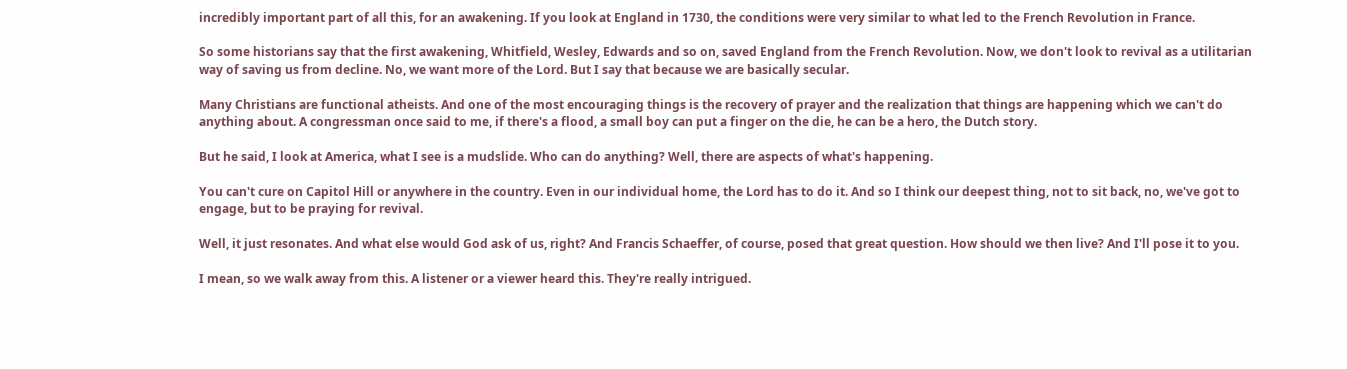incredibly important part of all this, for an awakening. If you look at England in 1730, the conditions were very similar to what led to the French Revolution in France.

So some historians say that the first awakening, Whitfield, Wesley, Edwards and so on, saved England from the French Revolution. Now, we don't look to revival as a utilitarian way of saving us from decline. No, we want more of the Lord. But I say that because we are basically secular.

Many Christians are functional atheists. And one of the most encouraging things is the recovery of prayer and the realization that things are happening which we can't do anything about. A congressman once said to me, if there's a flood, a small boy can put a finger on the die, he can be a hero, the Dutch story.

But he said, I look at America, what I see is a mudslide. Who can do anything? Well, there are aspects of what's happening.

You can't cure on Capitol Hill or anywhere in the country. Even in our individual home, the Lord has to do it. And so I think our deepest thing, not to sit back, no, we've got to engage, but to be praying for revival.

Well, it just resonates. And what else would God ask of us, right? And Francis Schaeffer, of course, posed that great question. How should we then live? And I'll pose it to you.

I mean, so we walk away from this. A listener or a viewer heard this. They're really intrigued.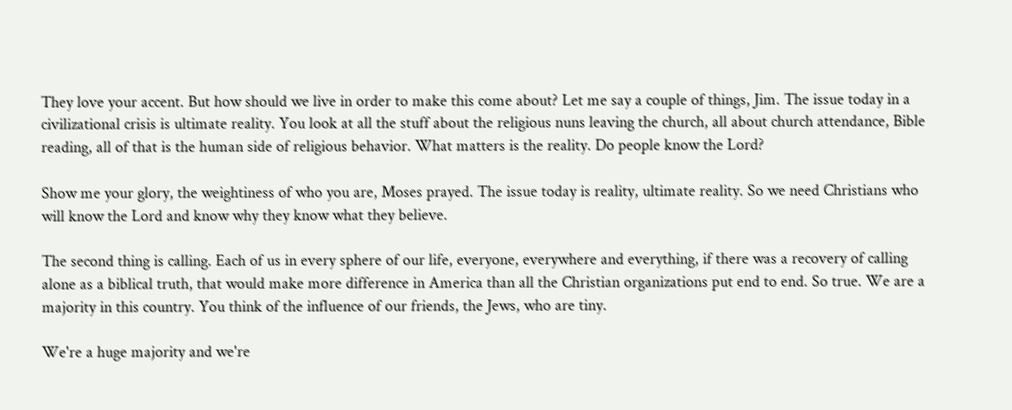They love your accent. But how should we live in order to make this come about? Let me say a couple of things, Jim. The issue today in a civilizational crisis is ultimate reality. You look at all the stuff about the religious nuns leaving the church, all about church attendance, Bible reading, all of that is the human side of religious behavior. What matters is the reality. Do people know the Lord?

Show me your glory, the weightiness of who you are, Moses prayed. The issue today is reality, ultimate reality. So we need Christians who will know the Lord and know why they know what they believe.

The second thing is calling. Each of us in every sphere of our life, everyone, everywhere and everything, if there was a recovery of calling alone as a biblical truth, that would make more difference in America than all the Christian organizations put end to end. So true. We are a majority in this country. You think of the influence of our friends, the Jews, who are tiny.

We're a huge majority and we're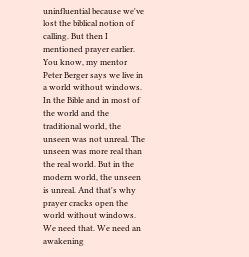uninfluential because we've lost the biblical notion of calling. But then I mentioned prayer earlier. You know, my mentor Peter Berger says we live in a world without windows. In the Bible and in most of the world and the traditional world, the unseen was not unreal. The unseen was more real than the real world. But in the modern world, the unseen is unreal. And that's why prayer cracks open the world without windows. We need that. We need an awakening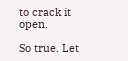to crack it open.

So true. Let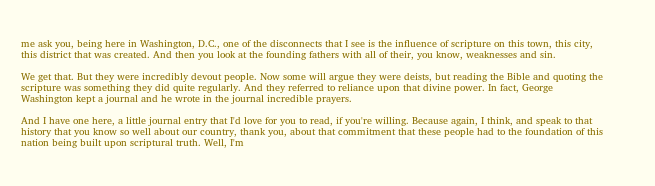me ask you, being here in Washington, D.C., one of the disconnects that I see is the influence of scripture on this town, this city, this district that was created. And then you look at the founding fathers with all of their, you know, weaknesses and sin.

We get that. But they were incredibly devout people. Now some will argue they were deists, but reading the Bible and quoting the scripture was something they did quite regularly. And they referred to reliance upon that divine power. In fact, George Washington kept a journal and he wrote in the journal incredible prayers.

And I have one here, a little journal entry that I'd love for you to read, if you're willing. Because again, I think, and speak to that history that you know so well about our country, thank you, about that commitment that these people had to the foundation of this nation being built upon scriptural truth. Well, I'm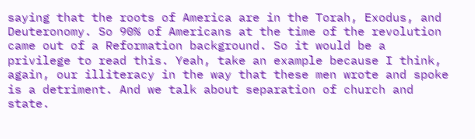saying that the roots of America are in the Torah, Exodus, and Deuteronomy. So 90% of Americans at the time of the revolution came out of a Reformation background. So it would be a privilege to read this. Yeah, take an example because I think, again, our illiteracy in the way that these men wrote and spoke is a detriment. And we talk about separation of church and state.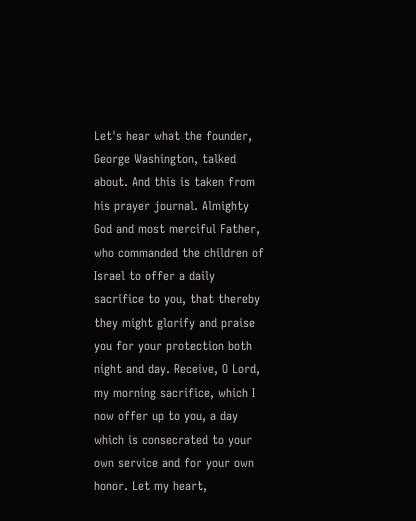Let's hear what the founder, George Washington, talked about. And this is taken from his prayer journal. Almighty God and most merciful Father, who commanded the children of Israel to offer a daily sacrifice to you, that thereby they might glorify and praise you for your protection both night and day. Receive, O Lord, my morning sacrifice, which I now offer up to you, a day which is consecrated to your own service and for your own honor. Let my heart,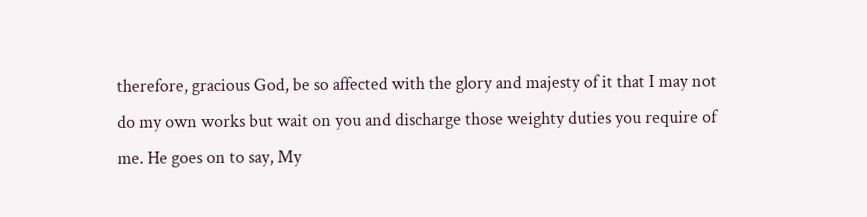therefore, gracious God, be so affected with the glory and majesty of it that I may not do my own works but wait on you and discharge those weighty duties you require of me. He goes on to say, My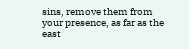sins, remove them from your presence, as far as the east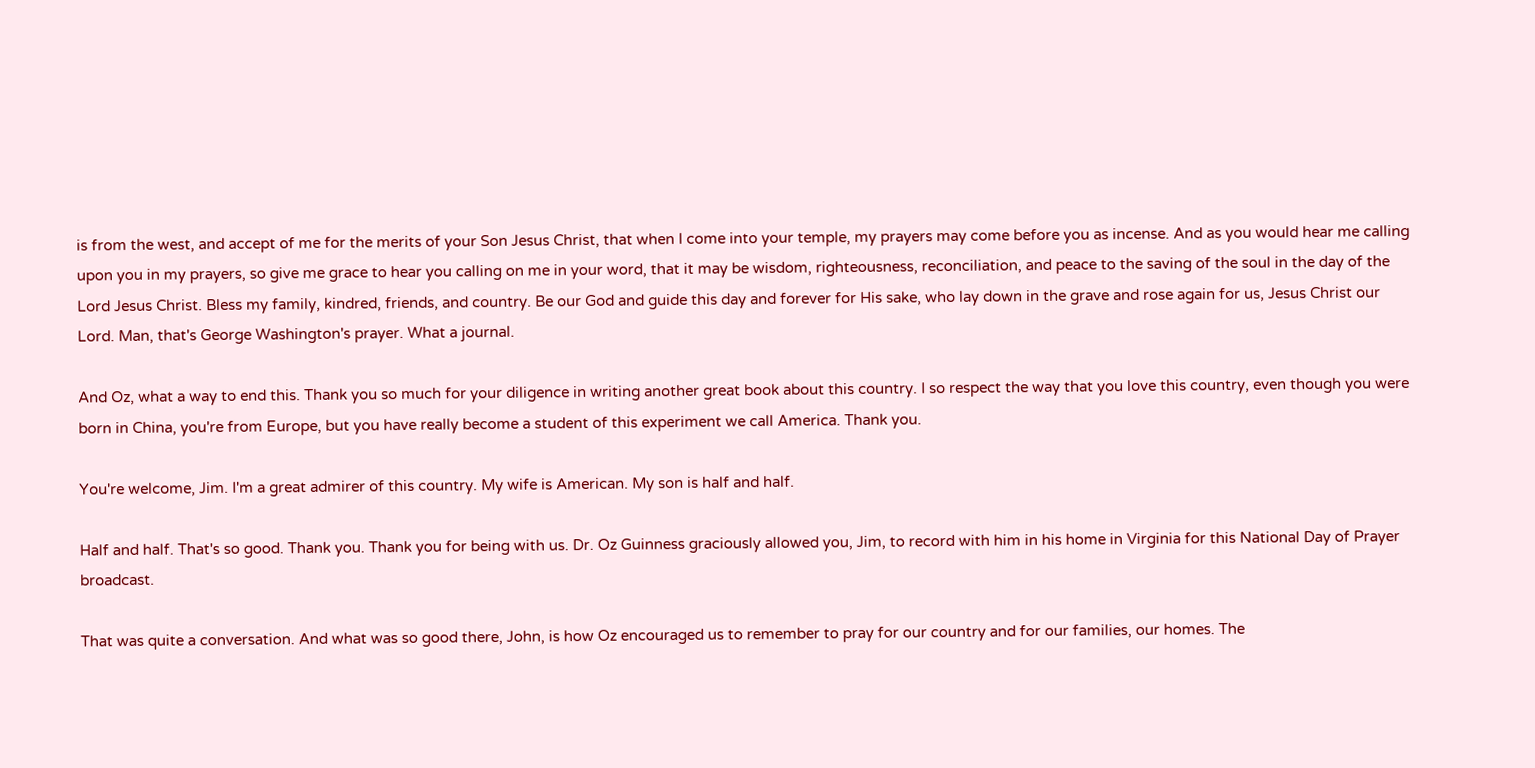is from the west, and accept of me for the merits of your Son Jesus Christ, that when I come into your temple, my prayers may come before you as incense. And as you would hear me calling upon you in my prayers, so give me grace to hear you calling on me in your word, that it may be wisdom, righteousness, reconciliation, and peace to the saving of the soul in the day of the Lord Jesus Christ. Bless my family, kindred, friends, and country. Be our God and guide this day and forever for His sake, who lay down in the grave and rose again for us, Jesus Christ our Lord. Man, that's George Washington's prayer. What a journal.

And Oz, what a way to end this. Thank you so much for your diligence in writing another great book about this country. I so respect the way that you love this country, even though you were born in China, you're from Europe, but you have really become a student of this experiment we call America. Thank you.

You're welcome, Jim. I'm a great admirer of this country. My wife is American. My son is half and half.

Half and half. That's so good. Thank you. Thank you for being with us. Dr. Oz Guinness graciously allowed you, Jim, to record with him in his home in Virginia for this National Day of Prayer broadcast.

That was quite a conversation. And what was so good there, John, is how Oz encouraged us to remember to pray for our country and for our families, our homes. The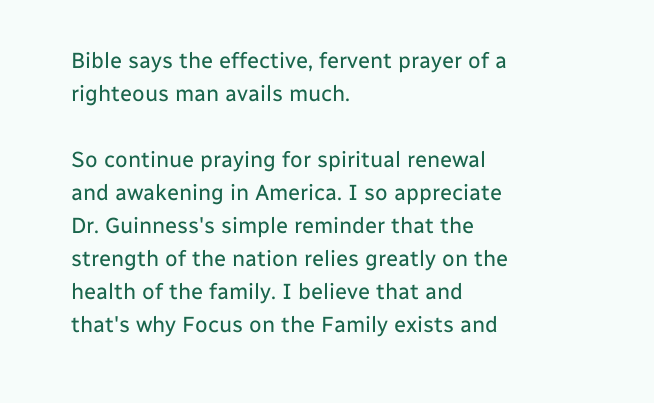Bible says the effective, fervent prayer of a righteous man avails much.

So continue praying for spiritual renewal and awakening in America. I so appreciate Dr. Guinness's simple reminder that the strength of the nation relies greatly on the health of the family. I believe that and that's why Focus on the Family exists and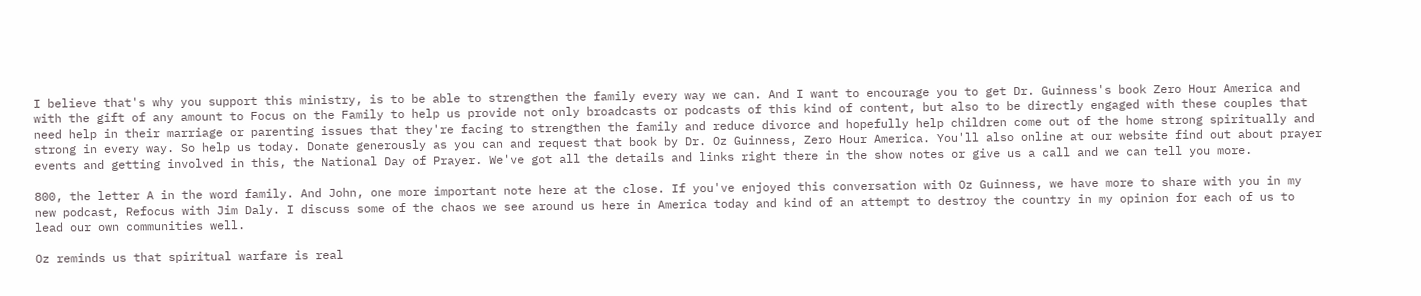I believe that's why you support this ministry, is to be able to strengthen the family every way we can. And I want to encourage you to get Dr. Guinness's book Zero Hour America and with the gift of any amount to Focus on the Family to help us provide not only broadcasts or podcasts of this kind of content, but also to be directly engaged with these couples that need help in their marriage or parenting issues that they're facing to strengthen the family and reduce divorce and hopefully help children come out of the home strong spiritually and strong in every way. So help us today. Donate generously as you can and request that book by Dr. Oz Guinness, Zero Hour America. You'll also online at our website find out about prayer events and getting involved in this, the National Day of Prayer. We've got all the details and links right there in the show notes or give us a call and we can tell you more.

800, the letter A in the word family. And John, one more important note here at the close. If you've enjoyed this conversation with Oz Guinness, we have more to share with you in my new podcast, Refocus with Jim Daly. I discuss some of the chaos we see around us here in America today and kind of an attempt to destroy the country in my opinion for each of us to lead our own communities well.

Oz reminds us that spiritual warfare is real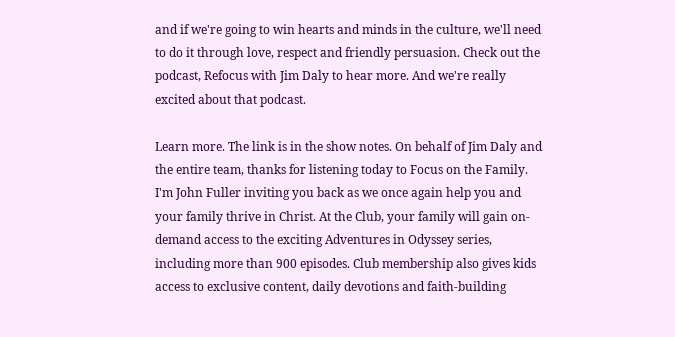and if we're going to win hearts and minds in the culture, we'll need to do it through love, respect and friendly persuasion. Check out the podcast, Refocus with Jim Daly to hear more. And we're really excited about that podcast.

Learn more. The link is in the show notes. On behalf of Jim Daly and the entire team, thanks for listening today to Focus on the Family. I'm John Fuller inviting you back as we once again help you and your family thrive in Christ. At the Club, your family will gain on-demand access to the exciting Adventures in Odyssey series, including more than 900 episodes. Club membership also gives kids access to exclusive content, daily devotions and faith-building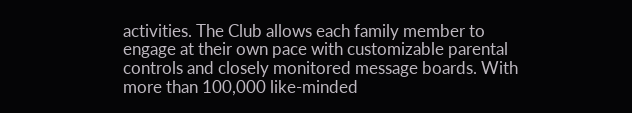activities. The Club allows each family member to engage at their own pace with customizable parental controls and closely monitored message boards. With more than 100,000 like-minded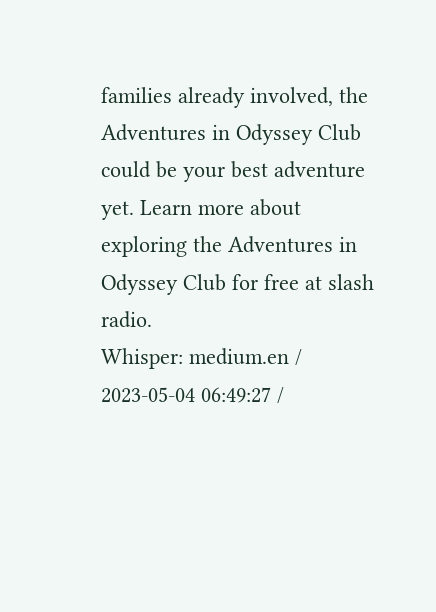families already involved, the Adventures in Odyssey Club could be your best adventure yet. Learn more about exploring the Adventures in Odyssey Club for free at slash radio.
Whisper: medium.en / 2023-05-04 06:49:27 /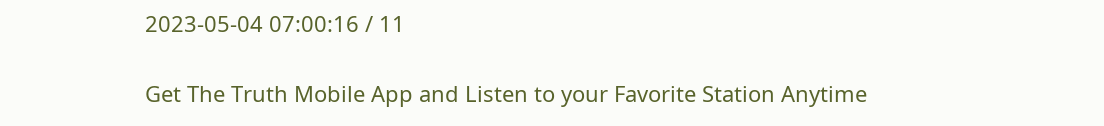2023-05-04 07:00:16 / 11

Get The Truth Mobile App and Listen to your Favorite Station Anytime